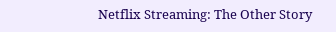Netflix Streaming: The Other Story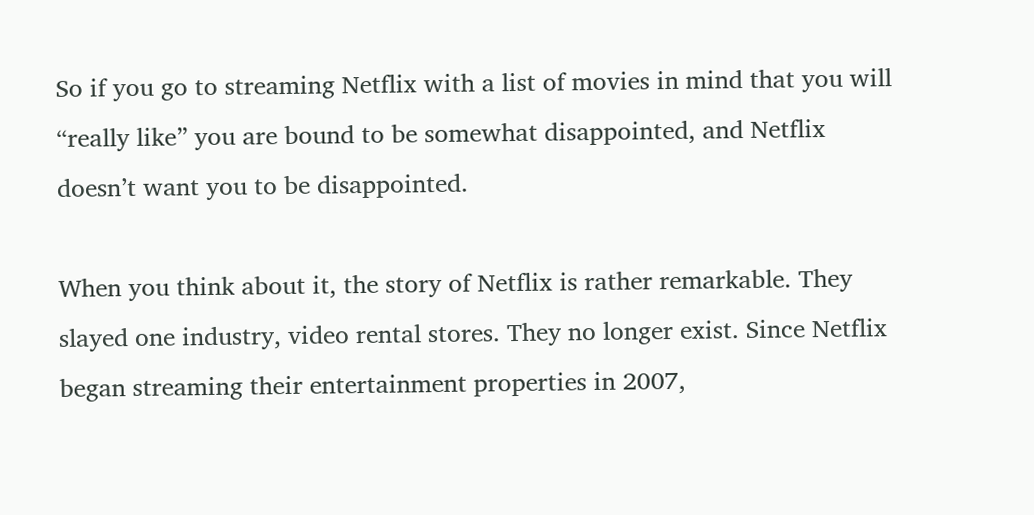So if you go to streaming Netflix with a list of movies in mind that you will “really like” you are bound to be somewhat disappointed, and Netflix doesn’t want you to be disappointed.

When you think about it, the story of Netflix is rather remarkable. They slayed one industry, video rental stores. They no longer exist. Since Netflix began streaming their entertainment properties in 2007,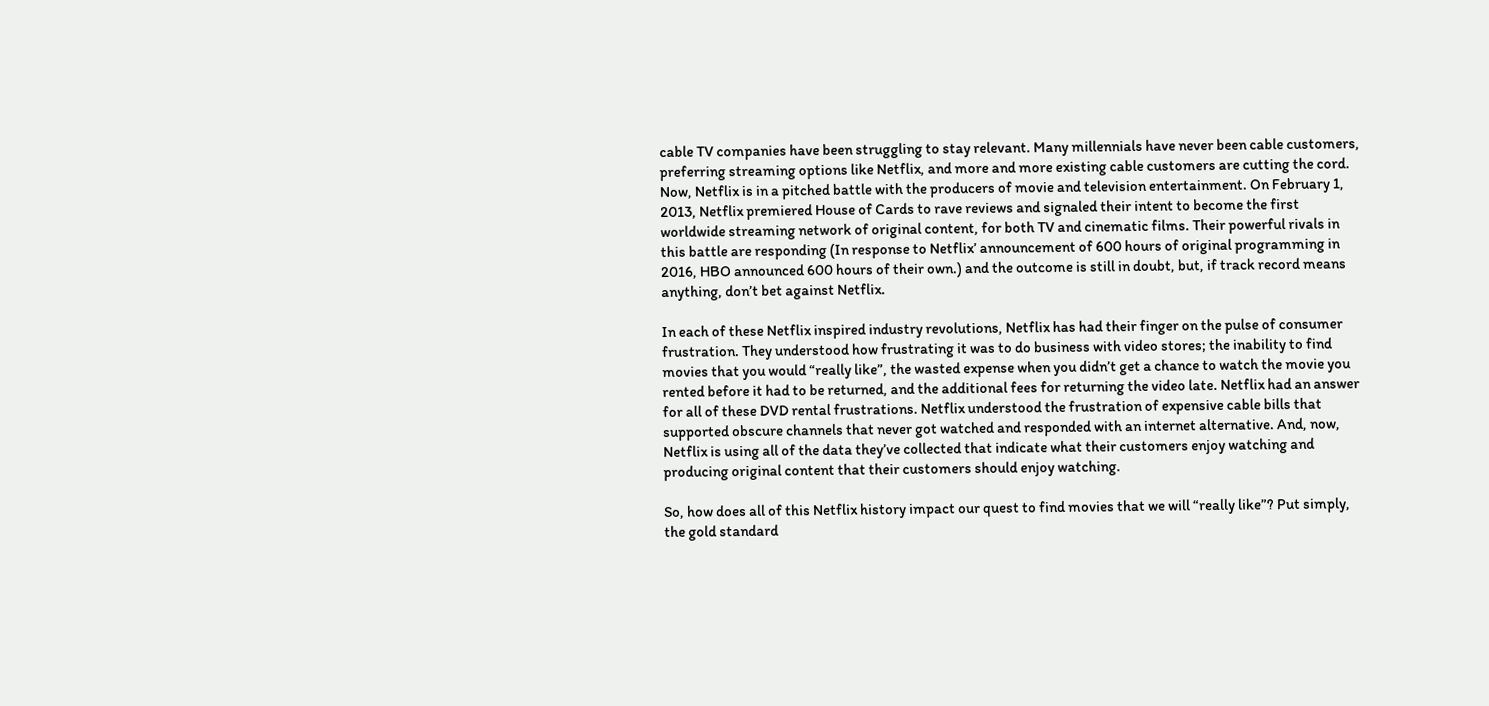cable TV companies have been struggling to stay relevant. Many millennials have never been cable customers, preferring streaming options like Netflix, and more and more existing cable customers are cutting the cord. Now, Netflix is in a pitched battle with the producers of movie and television entertainment. On February 1, 2013, Netflix premiered House of Cards to rave reviews and signaled their intent to become the first worldwide streaming network of original content, for both TV and cinematic films. Their powerful rivals in this battle are responding (In response to Netflix’ announcement of 600 hours of original programming in 2016, HBO announced 600 hours of their own.) and the outcome is still in doubt, but, if track record means anything, don’t bet against Netflix.

In each of these Netflix inspired industry revolutions, Netflix has had their finger on the pulse of consumer frustration. They understood how frustrating it was to do business with video stores; the inability to find movies that you would “really like”, the wasted expense when you didn’t get a chance to watch the movie you rented before it had to be returned, and the additional fees for returning the video late. Netflix had an answer for all of these DVD rental frustrations. Netflix understood the frustration of expensive cable bills that supported obscure channels that never got watched and responded with an internet alternative. And, now, Netflix is using all of the data they’ve collected that indicate what their customers enjoy watching and producing original content that their customers should enjoy watching.

So, how does all of this Netflix history impact our quest to find movies that we will “really like”? Put simply, the gold standard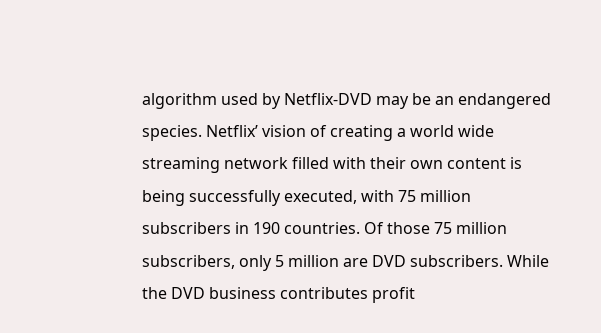algorithm used by Netflix-DVD may be an endangered species. Netflix’ vision of creating a world wide streaming network filled with their own content is being successfully executed, with 75 million subscribers in 190 countries. Of those 75 million subscribers, only 5 million are DVD subscribers. While the DVD business contributes profit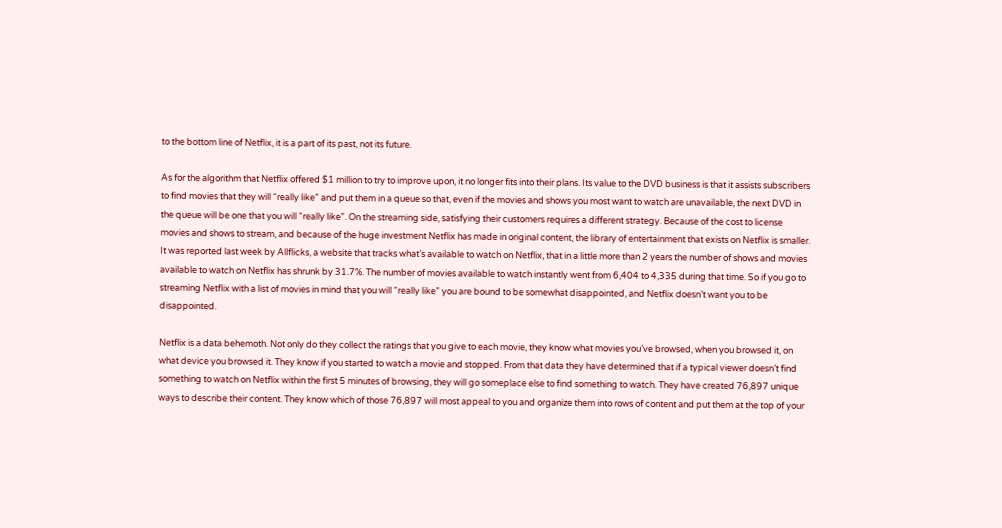to the bottom line of Netflix, it is a part of its past, not its future.

As for the algorithm that Netflix offered $1 million to try to improve upon, it no longer fits into their plans. Its value to the DVD business is that it assists subscribers to find movies that they will “really like” and put them in a queue so that, even if the movies and shows you most want to watch are unavailable, the next DVD in the queue will be one that you will “really like”. On the streaming side, satisfying their customers requires a different strategy. Because of the cost to license movies and shows to stream, and because of the huge investment Netflix has made in original content, the library of entertainment that exists on Netflix is smaller. It was reported last week by Allflicks, a website that tracks what’s available to watch on Netflix, that in a little more than 2 years the number of shows and movies available to watch on Netflix has shrunk by 31.7%. The number of movies available to watch instantly went from 6,404 to 4,335 during that time. So if you go to streaming Netflix with a list of movies in mind that you will “really like” you are bound to be somewhat disappointed, and Netflix doesn’t want you to be disappointed.

Netflix is a data behemoth. Not only do they collect the ratings that you give to each movie, they know what movies you’ve browsed, when you browsed it, on what device you browsed it. They know if you started to watch a movie and stopped. From that data they have determined that if a typical viewer doesn’t find something to watch on Netflix within the first 5 minutes of browsing, they will go someplace else to find something to watch. They have created 76,897 unique ways to describe their content. They know which of those 76,897 will most appeal to you and organize them into rows of content and put them at the top of your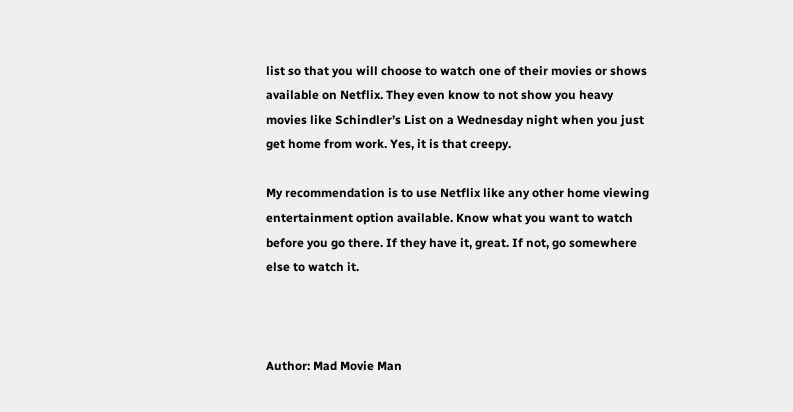list so that you will choose to watch one of their movies or shows available on Netflix. They even know to not show you heavy movies like Schindler’s List on a Wednesday night when you just get home from work. Yes, it is that creepy.

My recommendation is to use Netflix like any other home viewing entertainment option available. Know what you want to watch before you go there. If they have it, great. If not, go somewhere else to watch it.



Author: Mad Movie Man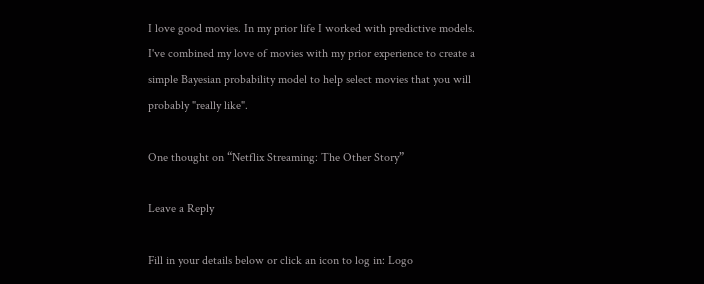I love good movies. In my prior life I worked with predictive models. I've combined my love of movies with my prior experience to create a simple Bayesian probability model to help select movies that you will probably "really like".

One thought on “Netflix Streaming: The Other Story”

Leave a Reply

Fill in your details below or click an icon to log in: Logo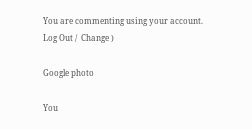You are commenting using your account. Log Out /  Change )

Google photo

You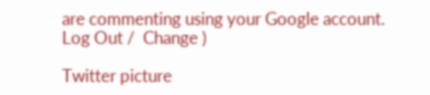are commenting using your Google account. Log Out /  Change )

Twitter picture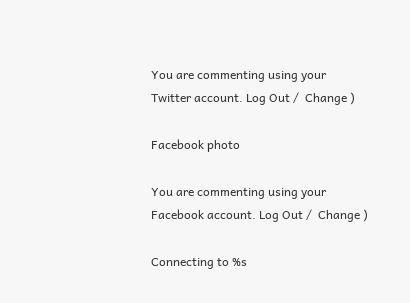You are commenting using your Twitter account. Log Out /  Change )

Facebook photo

You are commenting using your Facebook account. Log Out /  Change )

Connecting to %s